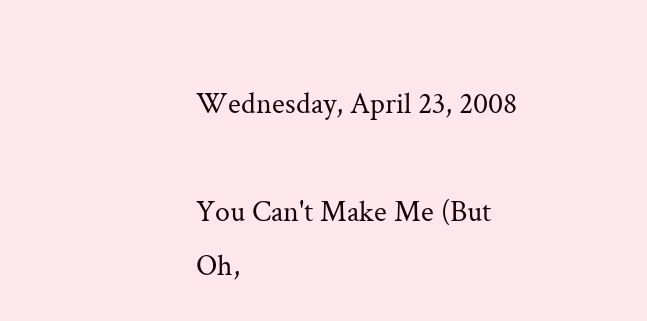Wednesday, April 23, 2008

You Can't Make Me (But Oh,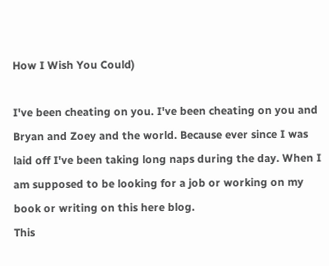How I Wish You Could)

I've been cheating on you. I've been cheating on you and Bryan and Zoey and the world. Because ever since I was laid off I've been taking long naps during the day. When I am supposed to be looking for a job or working on my book or writing on this here blog.
This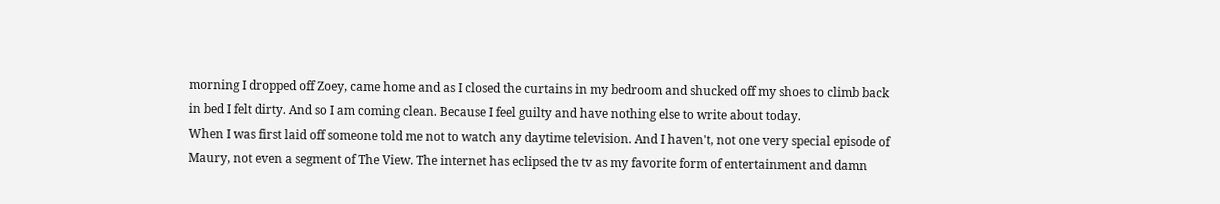morning I dropped off Zoey, came home and as I closed the curtains in my bedroom and shucked off my shoes to climb back in bed I felt dirty. And so I am coming clean. Because I feel guilty and have nothing else to write about today.
When I was first laid off someone told me not to watch any daytime television. And I haven't, not one very special episode of Maury, not even a segment of The View. The internet has eclipsed the tv as my favorite form of entertainment and damn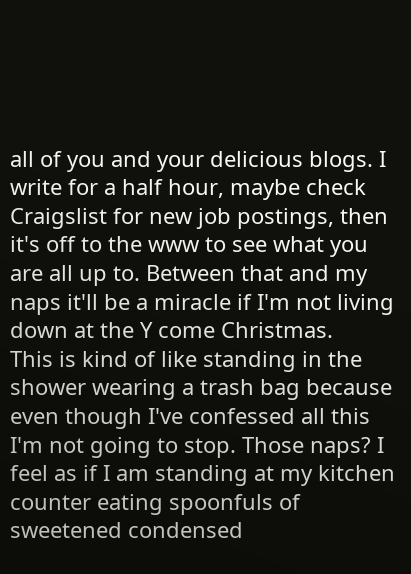all of you and your delicious blogs. I write for a half hour, maybe check Craigslist for new job postings, then it's off to the www to see what you are all up to. Between that and my naps it'll be a miracle if I'm not living down at the Y come Christmas.
This is kind of like standing in the shower wearing a trash bag because even though I've confessed all this I'm not going to stop. Those naps? I feel as if I am standing at my kitchen counter eating spoonfuls of sweetened condensed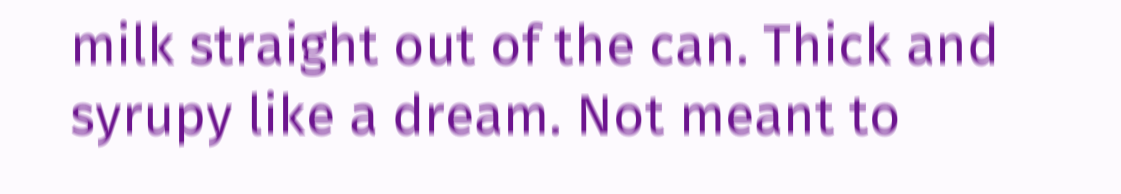milk straight out of the can. Thick and syrupy like a dream. Not meant to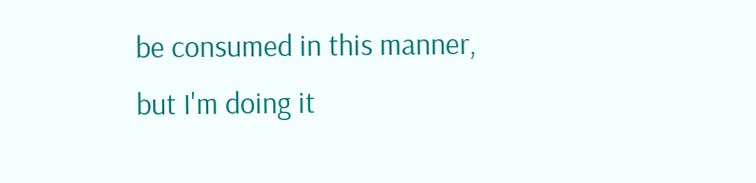be consumed in this manner, but I'm doing it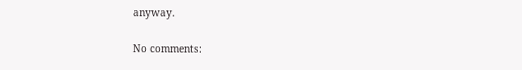anyway.

No comments: